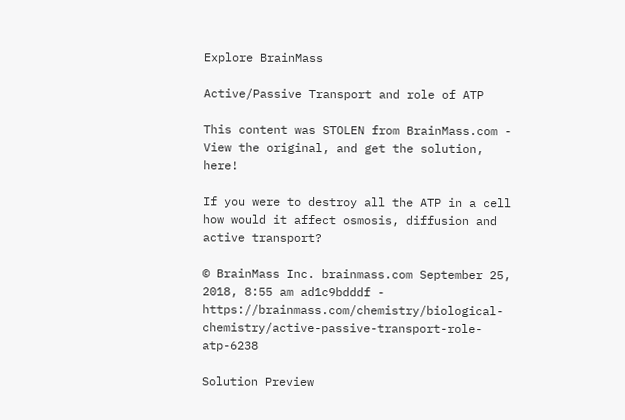Explore BrainMass

Active/Passive Transport and role of ATP

This content was STOLEN from BrainMass.com - View the original, and get the solution, here!

If you were to destroy all the ATP in a cell how would it affect osmosis, diffusion and active transport?

© BrainMass Inc. brainmass.com September 25, 2018, 8:55 am ad1c9bdddf - https://brainmass.com/chemistry/biological-chemistry/active-passive-transport-role-atp-6238

Solution Preview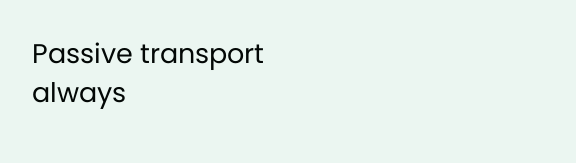Passive transport always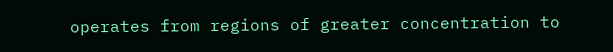operates from regions of greater concentration to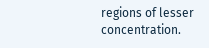regions of lesser concentration.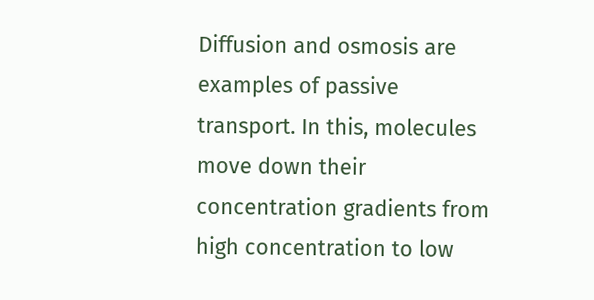Diffusion and osmosis are examples of passive transport. In this, molecules move down their concentration gradients from high concentration to low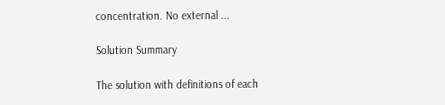concentration. No external ...

Solution Summary

The solution with definitions of each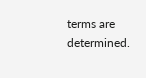terms are determined.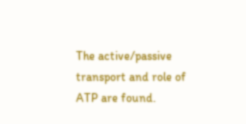The active/passive transport and role of ATP are found.